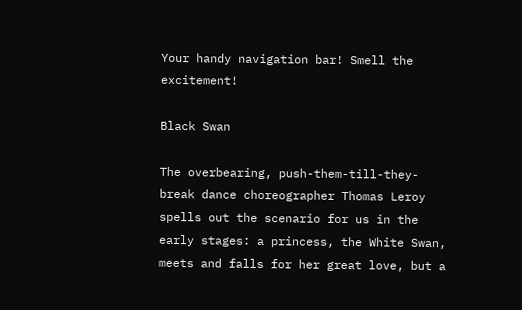Your handy navigation bar! Smell the excitement!

Black Swan

The overbearing, push-them-till-they-break dance choreographer Thomas Leroy spells out the scenario for us in the early stages: a princess, the White Swan, meets and falls for her great love, but a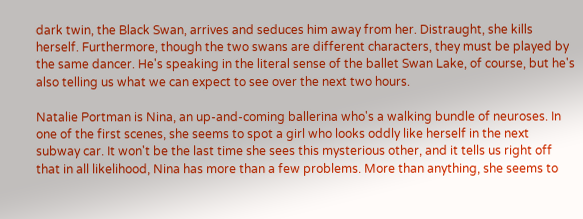dark twin, the Black Swan, arrives and seduces him away from her. Distraught, she kills herself. Furthermore, though the two swans are different characters, they must be played by the same dancer. He's speaking in the literal sense of the ballet Swan Lake, of course, but he's also telling us what we can expect to see over the next two hours.

Natalie Portman is Nina, an up-and-coming ballerina who's a walking bundle of neuroses. In one of the first scenes, she seems to spot a girl who looks oddly like herself in the next subway car. It won't be the last time she sees this mysterious other, and it tells us right off that in all likelihood, Nina has more than a few problems. More than anything, she seems to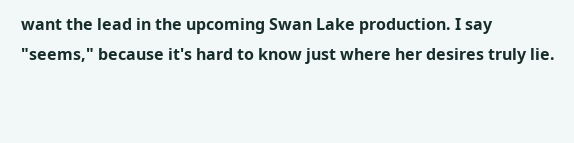want the lead in the upcoming Swan Lake production. I say "seems," because it's hard to know just where her desires truly lie.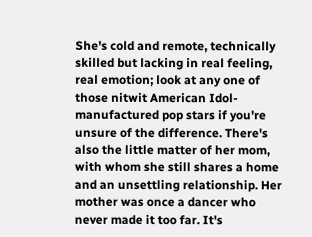She's cold and remote, technically skilled but lacking in real feeling, real emotion; look at any one of those nitwit American Idol-manufactured pop stars if you're unsure of the difference. There's also the little matter of her mom, with whom she still shares a home and an unsettling relationship. Her mother was once a dancer who never made it too far. It's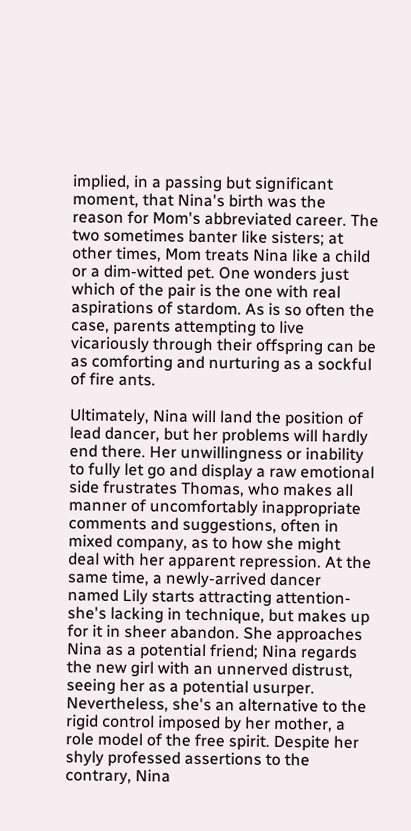implied, in a passing but significant moment, that Nina's birth was the reason for Mom's abbreviated career. The two sometimes banter like sisters; at other times, Mom treats Nina like a child or a dim-witted pet. One wonders just which of the pair is the one with real aspirations of stardom. As is so often the case, parents attempting to live vicariously through their offspring can be as comforting and nurturing as a sockful of fire ants.

Ultimately, Nina will land the position of lead dancer, but her problems will hardly end there. Her unwillingness or inability to fully let go and display a raw emotional side frustrates Thomas, who makes all manner of uncomfortably inappropriate comments and suggestions, often in mixed company, as to how she might deal with her apparent repression. At the same time, a newly-arrived dancer named Lily starts attracting attention-she's lacking in technique, but makes up for it in sheer abandon. She approaches Nina as a potential friend; Nina regards the new girl with an unnerved distrust, seeing her as a potential usurper. Nevertheless, she's an alternative to the rigid control imposed by her mother, a role model of the free spirit. Despite her shyly professed assertions to the contrary, Nina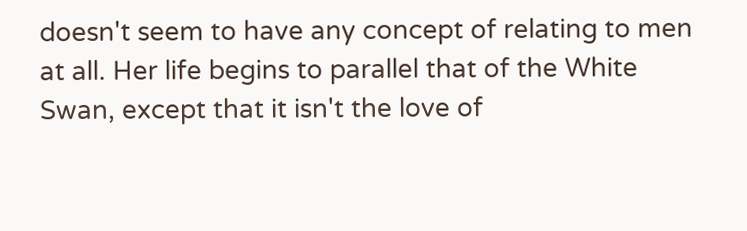doesn't seem to have any concept of relating to men at all. Her life begins to parallel that of the White Swan, except that it isn't the love of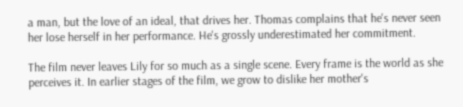a man, but the love of an ideal, that drives her. Thomas complains that he's never seen her lose herself in her performance. He's grossly underestimated her commitment.

The film never leaves Lily for so much as a single scene. Every frame is the world as she perceives it. In earlier stages of the film, we grow to dislike her mother's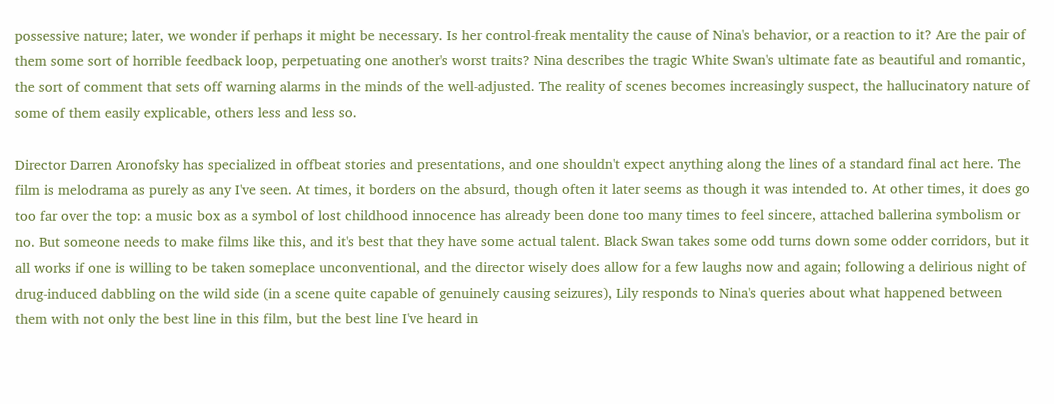possessive nature; later, we wonder if perhaps it might be necessary. Is her control-freak mentality the cause of Nina's behavior, or a reaction to it? Are the pair of them some sort of horrible feedback loop, perpetuating one another's worst traits? Nina describes the tragic White Swan's ultimate fate as beautiful and romantic, the sort of comment that sets off warning alarms in the minds of the well-adjusted. The reality of scenes becomes increasingly suspect, the hallucinatory nature of some of them easily explicable, others less and less so.

Director Darren Aronofsky has specialized in offbeat stories and presentations, and one shouldn't expect anything along the lines of a standard final act here. The film is melodrama as purely as any I've seen. At times, it borders on the absurd, though often it later seems as though it was intended to. At other times, it does go too far over the top: a music box as a symbol of lost childhood innocence has already been done too many times to feel sincere, attached ballerina symbolism or no. But someone needs to make films like this, and it's best that they have some actual talent. Black Swan takes some odd turns down some odder corridors, but it all works if one is willing to be taken someplace unconventional, and the director wisely does allow for a few laughs now and again; following a delirious night of drug-induced dabbling on the wild side (in a scene quite capable of genuinely causing seizures), Lily responds to Nina's queries about what happened between them with not only the best line in this film, but the best line I've heard in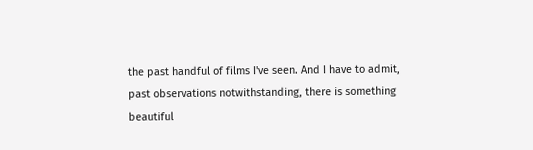the past handful of films I've seen. And I have to admit, past observations notwithstanding, there is something beautiful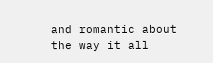and romantic about the way it all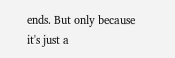ends. But only because it's just a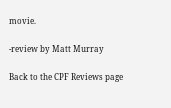movie.

-review by Matt Murray

Back to the CPF Reviews page